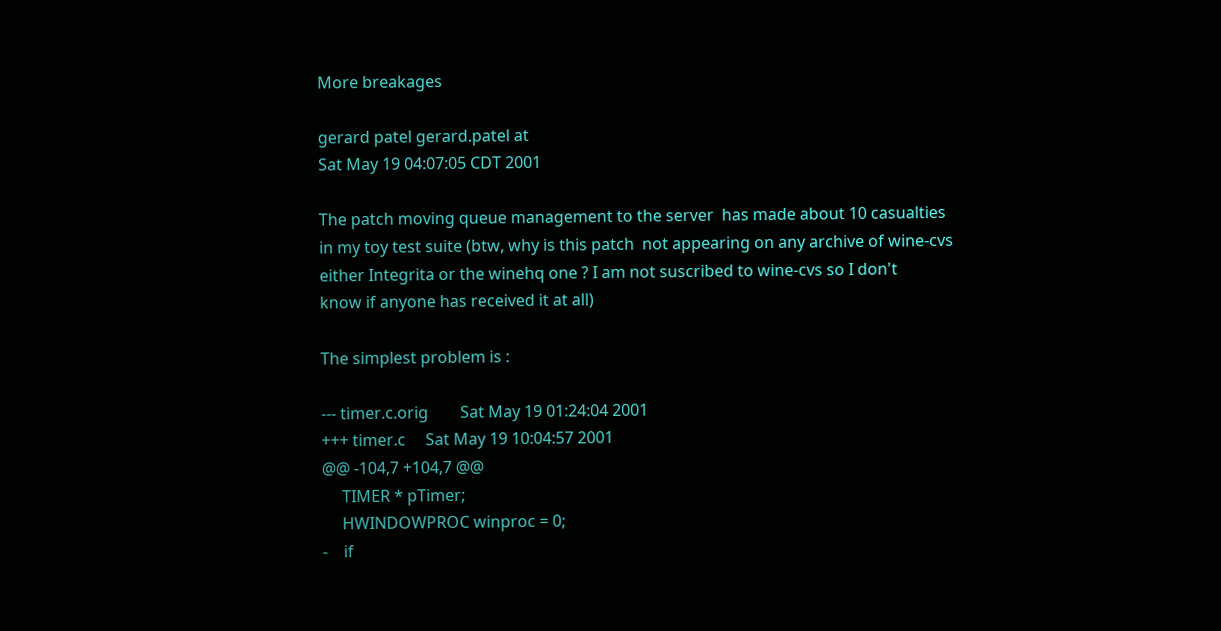More breakages

gerard patel gerard.patel at
Sat May 19 04:07:05 CDT 2001

The patch moving queue management to the server  has made about 10 casualties
in my toy test suite (btw, why is this patch  not appearing on any archive of wine-cvs
either Integrita or the winehq one ? I am not suscribed to wine-cvs so I don't
know if anyone has received it at all)

The simplest problem is :

--- timer.c.orig        Sat May 19 01:24:04 2001
+++ timer.c     Sat May 19 10:04:57 2001
@@ -104,7 +104,7 @@
     TIMER * pTimer;
     HWINDOWPROC winproc = 0;
-    if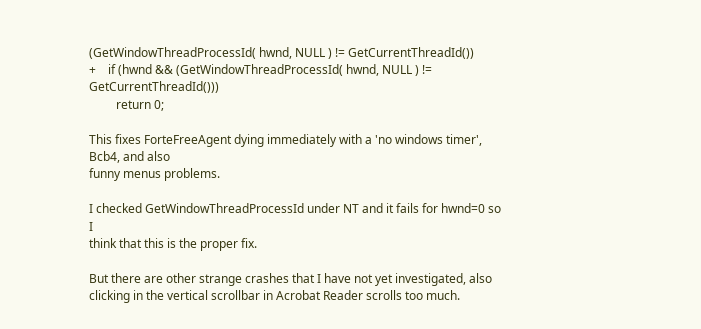(GetWindowThreadProcessId( hwnd, NULL ) != GetCurrentThreadId())
+    if (hwnd && (GetWindowThreadProcessId( hwnd, NULL ) != GetCurrentThreadId()))
         return 0;

This fixes ForteFreeAgent dying immediately with a 'no windows timer', Bcb4, and also
funny menus problems.

I checked GetWindowThreadProcessId under NT and it fails for hwnd=0 so I
think that this is the proper fix.

But there are other strange crashes that I have not yet investigated, also
clicking in the vertical scrollbar in Acrobat Reader scrolls too much.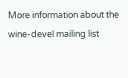More information about the wine-devel mailing list